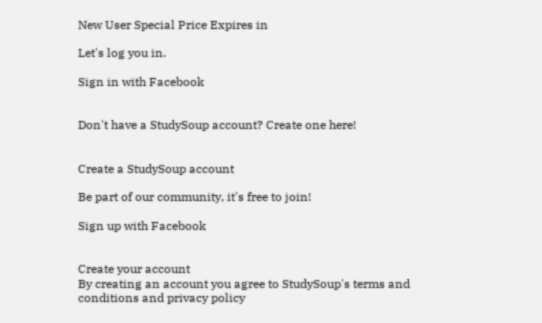New User Special Price Expires in

Let's log you in.

Sign in with Facebook


Don't have a StudySoup account? Create one here!


Create a StudySoup account

Be part of our community, it's free to join!

Sign up with Facebook


Create your account
By creating an account you agree to StudySoup's terms and conditions and privacy policy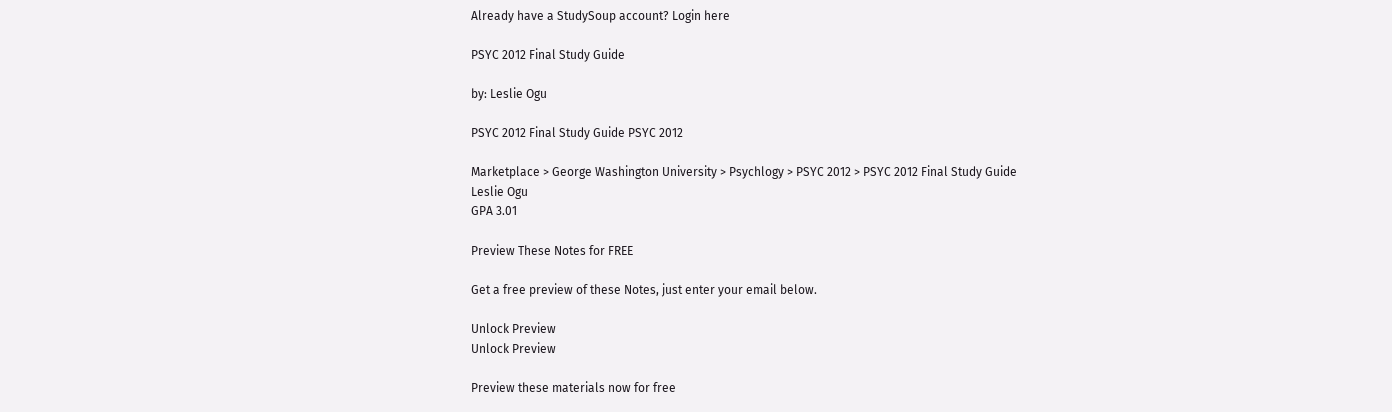Already have a StudySoup account? Login here

PSYC 2012 Final Study Guide

by: Leslie Ogu

PSYC 2012 Final Study Guide PSYC 2012

Marketplace > George Washington University > Psychlogy > PSYC 2012 > PSYC 2012 Final Study Guide
Leslie Ogu
GPA 3.01

Preview These Notes for FREE

Get a free preview of these Notes, just enter your email below.

Unlock Preview
Unlock Preview

Preview these materials now for free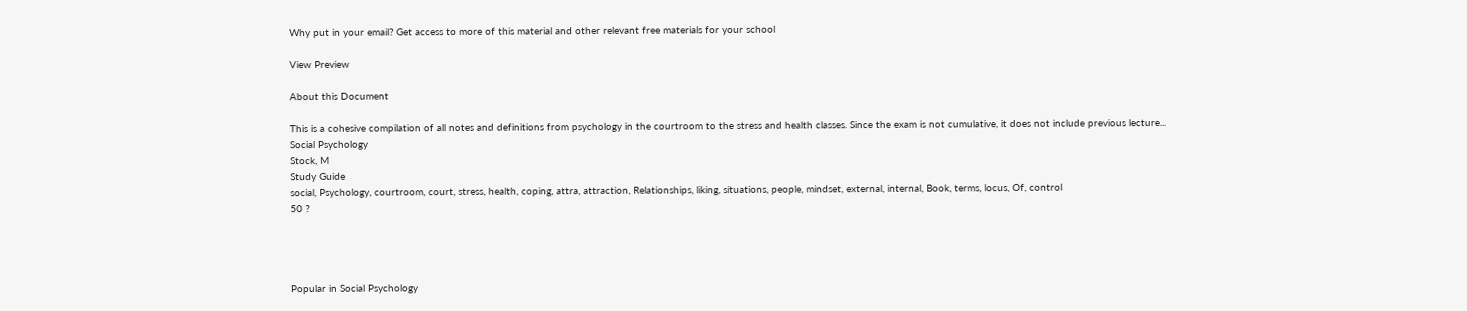Why put in your email? Get access to more of this material and other relevant free materials for your school

View Preview

About this Document

This is a cohesive compilation of all notes and definitions from psychology in the courtroom to the stress and health classes. Since the exam is not cumulative, it does not include previous lecture...
Social Psychology
Stock, M
Study Guide
social, Psychology, courtroom, court, stress, health, coping, attra, attraction, Relationships, liking, situations, people, mindset, external, internal, Book, terms, locus, Of, control
50 ?




Popular in Social Psychology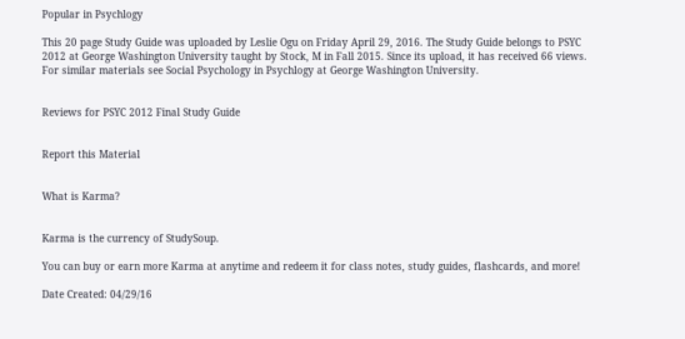Popular in Psychlogy

This 20 page Study Guide was uploaded by Leslie Ogu on Friday April 29, 2016. The Study Guide belongs to PSYC 2012 at George Washington University taught by Stock, M in Fall 2015. Since its upload, it has received 66 views. For similar materials see Social Psychology in Psychlogy at George Washington University.


Reviews for PSYC 2012 Final Study Guide


Report this Material


What is Karma?


Karma is the currency of StudySoup.

You can buy or earn more Karma at anytime and redeem it for class notes, study guides, flashcards, and more!

Date Created: 04/29/16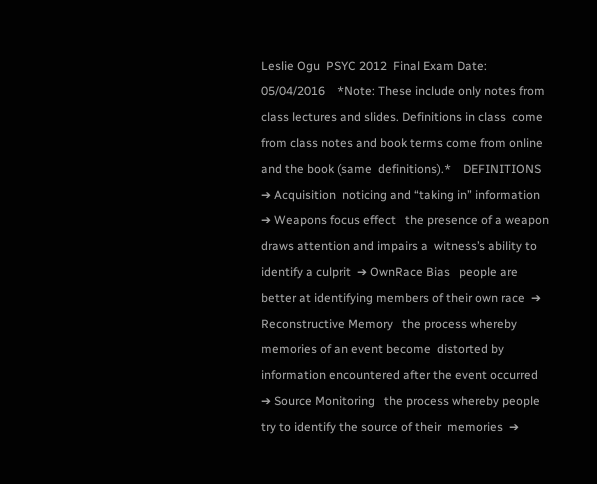Leslie Ogu  PSYC 2012  Final Exam Date: 05/04/2016    *Note: These include only notes from class lectures and slides. Definitions in class  come from class notes and book terms come from online and the book (same  definitions).*    DEFINITIONS  ➔ Acquisition  noticing and “taking in” information  ➔ Weapons focus effect   the presence of a weapon draws attention and impairs a  witness’s ability to identify a culprit  ➔ OwnRace Bias   people are better at identifying members of their own race  ➔ Reconstructive Memory   the process whereby memories of an event become  distorted by information encountered after the event occurred  ➔ Source Monitoring   the process whereby people try to identify the source of their  memories  ➔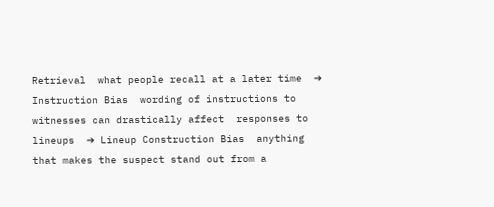Retrieval  what people recall at a later time  ➔ Instruction Bias  wording of instructions to witnesses can drastically affect  responses to lineups  ➔ Lineup Construction Bias  anything that makes the suspect stand out from a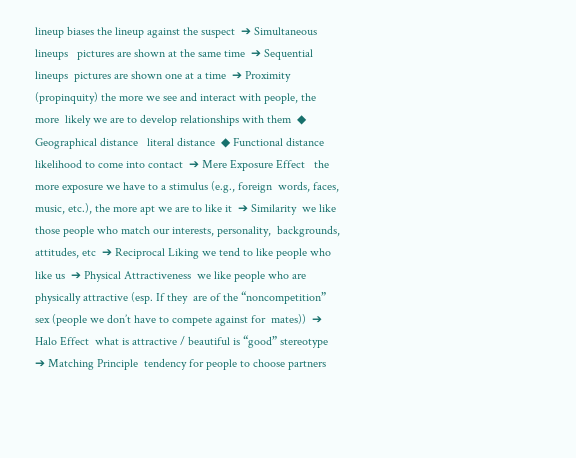lineup biases the lineup against the suspect  ➔ Simultaneous lineups   pictures are shown at the same time  ➔ Sequential lineups  pictures are shown one at a time  ➔ Proximity (propinquity) the more we see and interact with people, the more  likely we are to develop relationships with them  ◆ Geographical distance   literal distance  ◆ Functional distance  likelihood to come into contact  ➔ Mere Exposure Effect   the more exposure we have to a stimulus (e.g., foreign  words, faces, music, etc.), the more apt we are to like it  ➔ Similarity  we like those people who match our interests, personality,  backgrounds, attitudes, etc  ➔ Reciprocal Liking we tend to like people who like us  ➔ Physical Attractiveness  we like people who are physically attractive (esp. If they  are of the “noncompetition” sex (people we don’t have to compete against for  mates))  ➔ Halo Effect  what is attractive / beautiful is “good” stereotype  ➔ Matching Principle  tendency for people to choose partners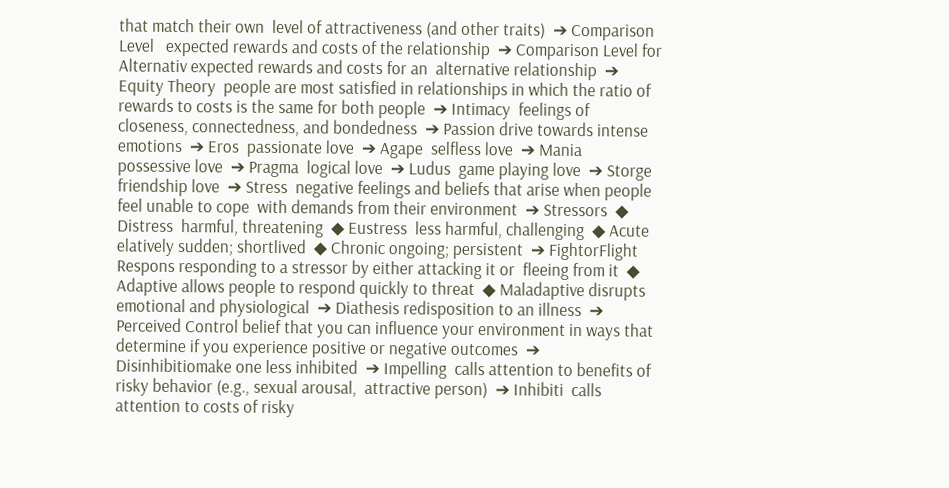that match their own  level of attractiveness (and other traits)  ➔ Comparison Level   expected rewards and costs of the relationship  ➔ Comparison Level for Alternativ expected rewards and costs for an  alternative relationship  ➔ Equity Theory  people are most satisfied in relationships in which the ratio of  rewards to costs is the same for both people  ➔ Intimacy  feelings of closeness, connectedness, and bondedness  ➔ Passion drive towards intense emotions  ➔ Eros  passionate love  ➔ Agape  selfless love  ➔ Mania  possessive love  ➔ Pragma  logical love  ➔ Ludus  game playing love  ➔ Storge  friendship love  ➔ Stress  negative feelings and beliefs that arise when people feel unable to cope  with demands from their environment  ➔ Stressors  ◆ Distress  harmful, threatening  ◆ Eustress  less harmful, challenging  ◆ Acute elatively sudden; shortlived  ◆ Chronic ongoing; persistent  ➔ FightorFlight Respons responding to a stressor by either attacking it or  fleeing from it  ◆ Adaptive allows people to respond quickly to threat  ◆ Maladaptive disrupts emotional and physiological  ➔ Diathesis redisposition to an illness  ➔ Perceived Control belief that you can influence your environment in ways that  determine if you experience positive or negative outcomes  ➔ Disinhibitiomake one less inhibited  ➔ Impelling  calls attention to benefits of risky behavior (e.g., sexual arousal,  attractive person)  ➔ Inhibiti  calls attention to costs of risky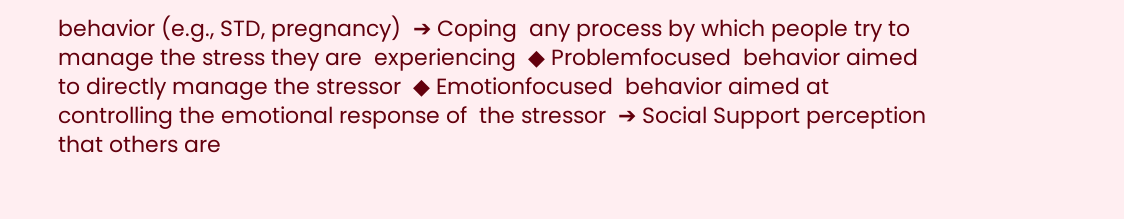behavior (e.g., STD, pregnancy)  ➔ Coping  any process by which people try to manage the stress they are  experiencing  ◆ Problemfocused  behavior aimed to directly manage the stressor  ◆ Emotionfocused  behavior aimed at controlling the emotional response of  the stressor  ➔ Social Support perception that others are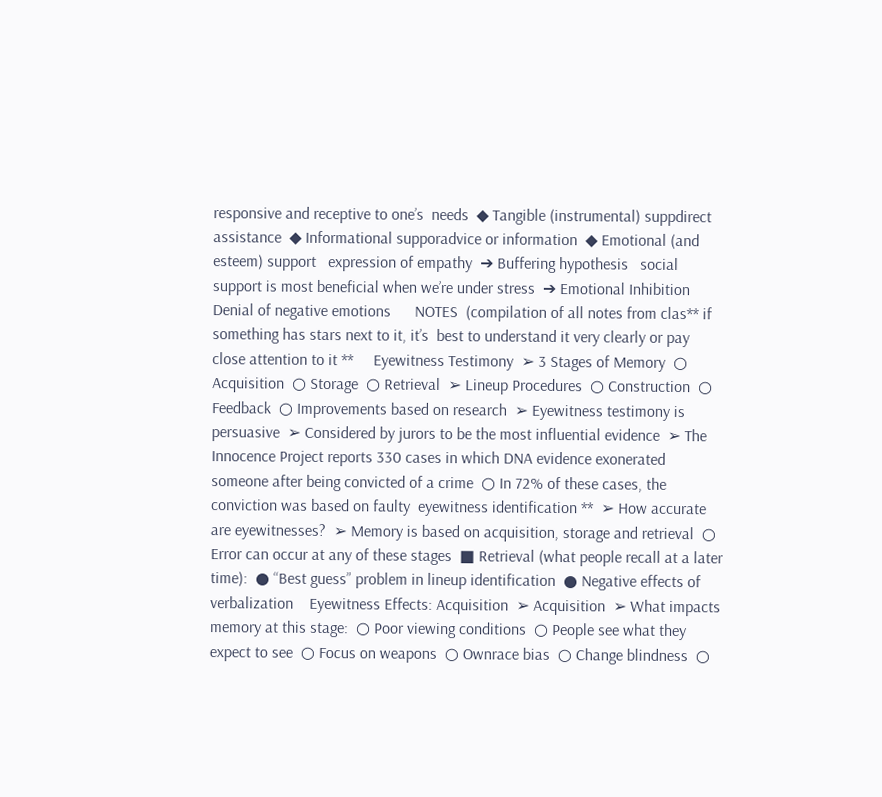responsive and receptive to one’s  needs  ◆ Tangible (instrumental) suppdirect assistance  ◆ Informational supporadvice or information  ◆ Emotional (and esteem) support   expression of empathy  ➔ Buffering hypothesis   social support is most beneficial when we’re under stress  ➔ Emotional Inhibition   Denial of negative emotions      NOTES  (compilation of all notes from clas** if something has stars next to it, it’s  best to understand it very clearly or pay close attention to it **     Eyewitness Testimony  ➢ 3 Stages of Memory  ○ Acquisition  ○ Storage  ○ Retrieval  ➢ Lineup Procedures  ○ Construction  ○ Feedback  ○ Improvements based on research  ➢ Eyewitness testimony is persuasive  ➢ Considered by jurors to be the most influential evidence  ➢ The Innocence Project reports 330 cases in which DNA evidence exonerated  someone after being convicted of a crime  ○ In 72% of these cases, the conviction was based on faulty  eyewitness identification **  ➢ How accurate are eyewitnesses?  ➢ Memory is based on acquisition, storage and retrieval  ○ Error can occur at any of these stages  ■ Retrieval (what people recall at a later time):  ● “Best guess” problem in lineup identification  ● Negative effects of verbalization    Eyewitness Effects: Acquisition  ➢ Acquisition  ➢ What impacts memory at this stage:  ○ Poor viewing conditions  ○ People see what they expect to see  ○ Focus on weapons  ○ Ownrace bias  ○ Change blindness  ○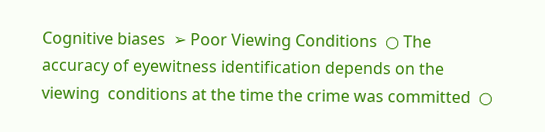Cognitive biases  ➢ Poor Viewing Conditions  ○ The accuracy of eyewitness identification depends on the viewing  conditions at the time the crime was committed  ○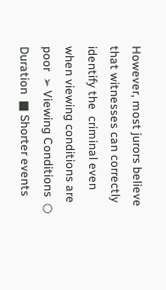However, most jurors believe that witnesses can correctly identify the  criminal even when viewing conditions are poor  ➢ Viewing Conditions  ○ Duration  ■ Shorter events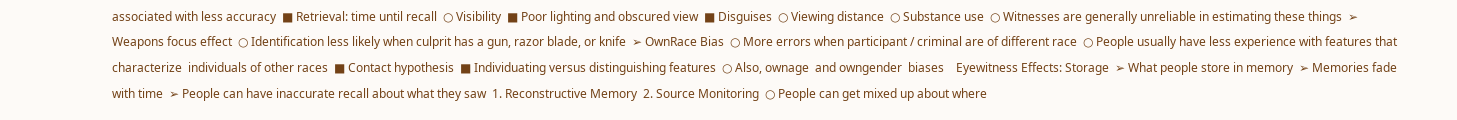associated with less accuracy  ■ Retrieval: time until recall  ○ Visibility  ■ Poor lighting and obscured view  ■ Disguises  ○ Viewing distance  ○ Substance use  ○ Witnesses are generally unreliable in estimating these things  ➢ Weapons focus effect  ○ Identification less likely when culprit has a gun, razor blade, or knife  ➢ OwnRace Bias  ○ More errors when participant / criminal are of different race  ○ People usually have less experience with features that characterize  individuals of other races  ■ Contact hypothesis  ■ Individuating versus distinguishing features  ○ Also, ownage  and owngender  biases    Eyewitness Effects: Storage  ➢ What people store in memory  ➢ Memories fade with time  ➢ People can have inaccurate recall about what they saw  1. Reconstructive Memory  2. Source Monitoring  ○ People can get mixed up about where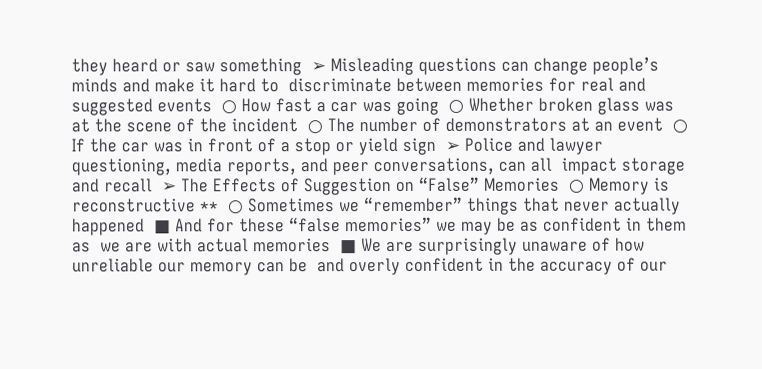they heard or saw something  ➢ Misleading questions can change people’s minds and make it hard to  discriminate between memories for real and suggested events  ○ How fast a car was going  ○ Whether broken glass was at the scene of the incident  ○ The number of demonstrators at an event  ○ If the car was in front of a stop or yield sign  ➢ Police and lawyer questioning, media reports, and peer conversations, can all  impact storage and recall  ➢ The Effects of Suggestion on “False” Memories  ○ Memory is reconstructive **  ○ Sometimes we “remember” things that never actually happened  ■ And for these “false memories” we may be as confident in them as  we are with actual memories  ■ We are surprisingly unaware of how unreliable our memory can be  and overly confident in the accuracy of our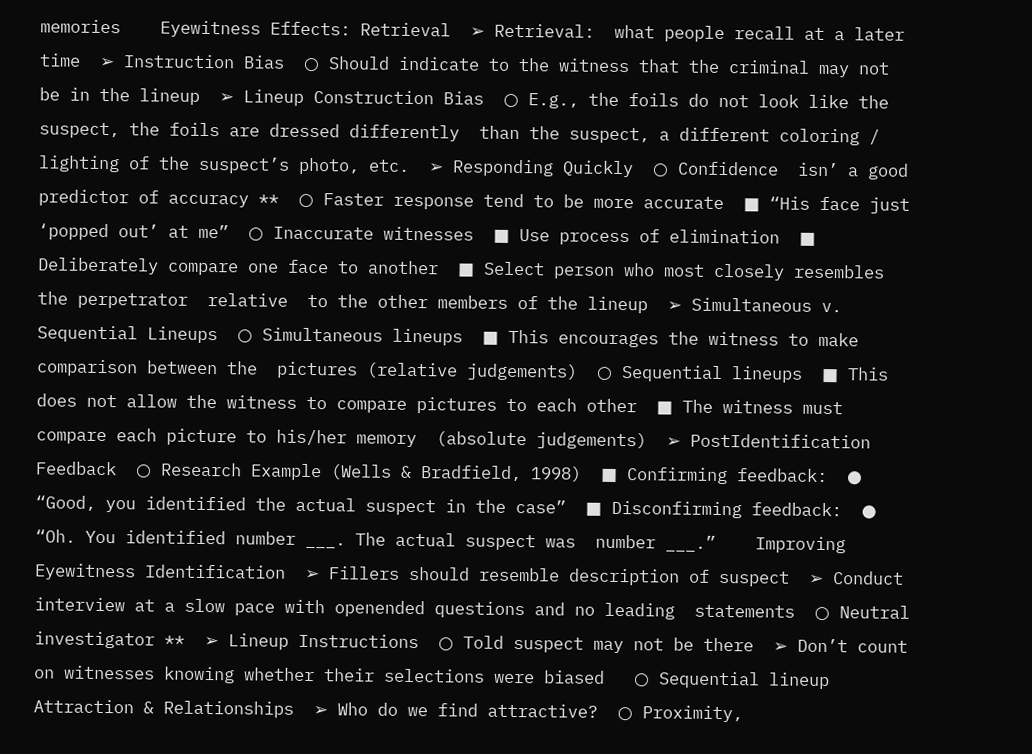memories    Eyewitness Effects: Retrieval  ➢ Retrieval:  what people recall at a later time  ➢ Instruction Bias  ○ Should indicate to the witness that the criminal may not be in the lineup  ➢ Lineup Construction Bias  ○ E.g., the foils do not look like the suspect, the foils are dressed differently  than the suspect, a different coloring / lighting of the suspect’s photo, etc.  ➢ Responding Quickly  ○ Confidence  isn’ a good predictor of accuracy **  ○ Faster response tend to be more accurate  ■ “His face just ‘popped out’ at me”  ○ Inaccurate witnesses  ■ Use process of elimination  ■ Deliberately compare one face to another  ■ Select person who most closely resembles the perpetrator  relative  to the other members of the lineup  ➢ Simultaneous v. Sequential Lineups  ○ Simultaneous lineups  ■ This encourages the witness to make comparison between the  pictures (relative judgements)  ○ Sequential lineups  ■ This does not allow the witness to compare pictures to each other  ■ The witness must compare each picture to his/her memory  (absolute judgements)  ➢ PostIdentification Feedback  ○ Research Example (Wells & Bradfield, 1998)  ■ Confirming feedback:  ● “Good, you identified the actual suspect in the case”  ■ Disconfirming feedback:  ● “Oh. You identified number ___. The actual suspect was  number ___.”    Improving Eyewitness Identification  ➢ Fillers should resemble description of suspect  ➢ Conduct interview at a slow pace with openended questions and no leading  statements  ○ Neutral investigator **  ➢ Lineup Instructions  ○ Told suspect may not be there  ➢ Don’t count on witnesses knowing whether their selections were biased   ○ Sequential lineup    Attraction & Relationships  ➢ Who do we find attractive?  ○ Proximity,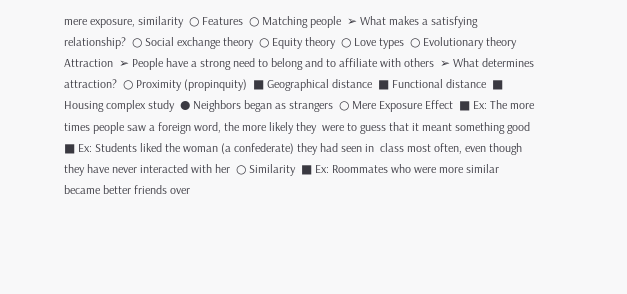mere exposure, similarity  ○ Features  ○ Matching people  ➢ What makes a satisfying relationship?  ○ Social exchange theory  ○ Equity theory  ○ Love types  ○ Evolutionary theory    Attraction  ➢ People have a strong need to belong and to affiliate with others  ➢ What determines attraction?  ○ Proximity (propinquity)  ■ Geographical distance  ■ Functional distance  ■ Housing complex study  ● Neighbors began as strangers  ○ Mere Exposure Effect  ■ Ex: The more times people saw a foreign word, the more likely they  were to guess that it meant something good  ■ Ex: Students liked the woman (a confederate) they had seen in  class most often, even though they have never interacted with her  ○ Similarity  ■ Ex: Roommates who were more similar became better friends over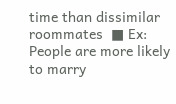time than dissimilar roommates  ■ Ex: People are more likely to marry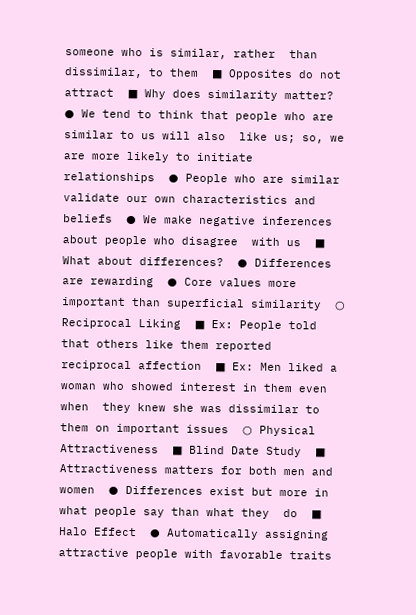someone who is similar, rather  than dissimilar, to them  ■ Opposites do not attract  ■ Why does similarity matter?  ● We tend to think that people who are similar to us will also  like us; so, we are more likely to initiate relationships  ● People who are similar validate our own characteristics and  beliefs  ● We make negative inferences about people who disagree  with us  ■ What about differences?  ● Differences are rewarding  ● Core values more important than superficial similarity  ○ Reciprocal Liking  ■ Ex: People told that others like them reported reciprocal affection  ■ Ex: Men liked a woman who showed interest in them even when  they knew she was dissimilar to them on important issues  ○ Physical Attractiveness  ■ Blind Date Study  ■ Attractiveness matters for both men and women  ● Differences exist but more in what people say than what they  do  ■ Halo Effect  ● Automatically assigning attractive people with favorable traits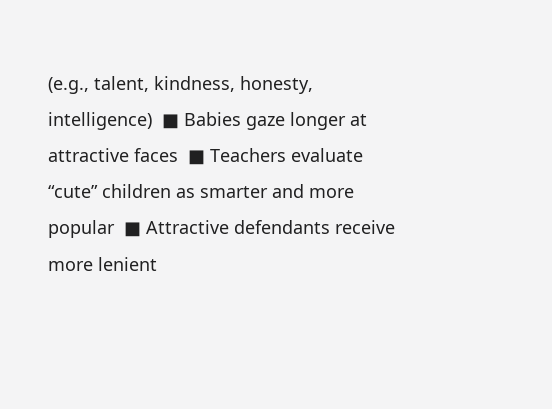(e.g., talent, kindness, honesty, intelligence)  ■ Babies gaze longer at attractive faces  ■ Teachers evaluate “cute” children as smarter and more popular  ■ Attractive defendants receive more lenient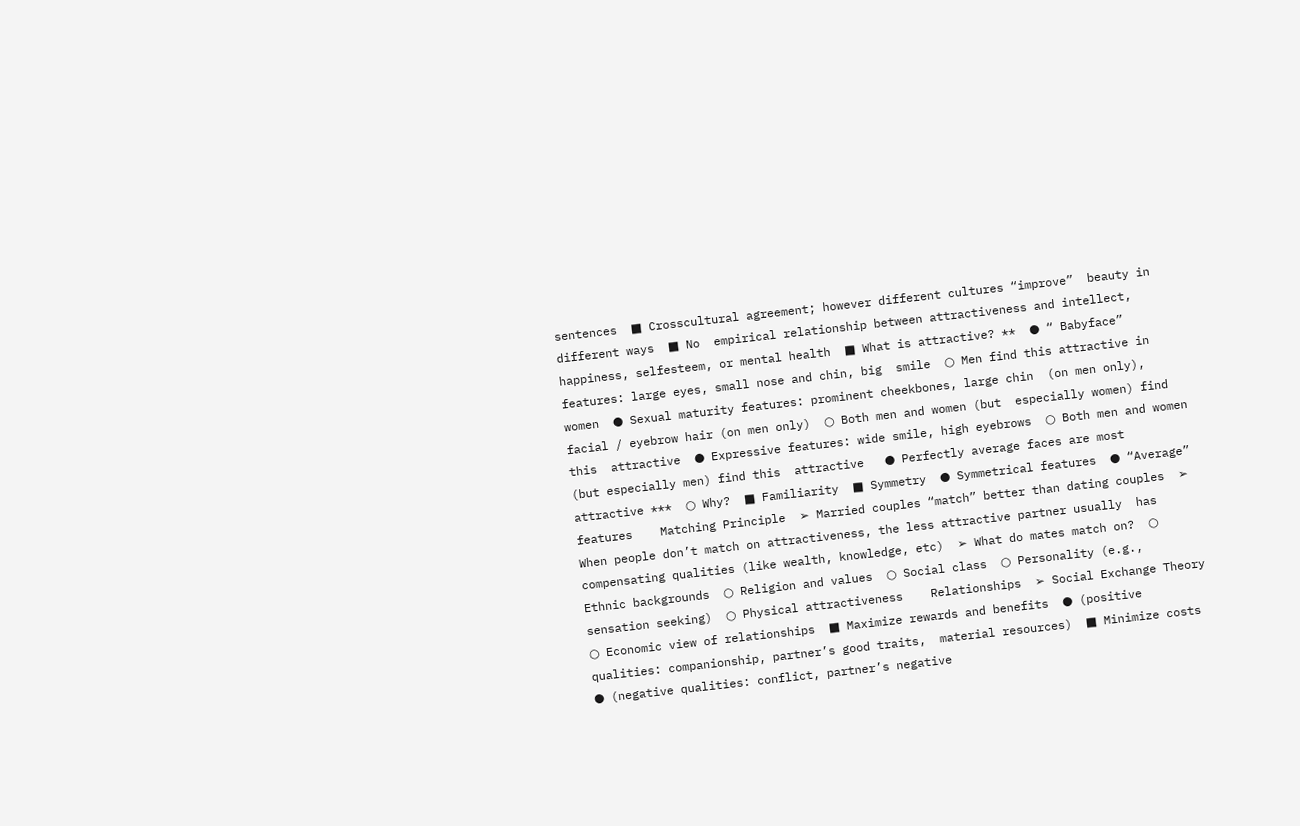sentences  ■ Crosscultural agreement; however different cultures “improve”  beauty in different ways  ■ No  empirical relationship between attractiveness and intellect,  happiness, selfesteem, or mental health  ■ What is attractive? **  ● “ Babyface” features: large eyes, small nose and chin, big  smile  ○ Men find this attractive in women  ● Sexual maturity features: prominent cheekbones, large chin  (on men only), facial / eyebrow hair (on men only)  ○ Both men and women (but  especially women) find this  attractive  ● Expressive features: wide smile, high eyebrows  ○ Both men and women (but especially men) find this  attractive   ● Perfectly average faces are most attractive ***  ○ Why?  ■ Familiarity  ■ Symmetry  ● Symmetrical features  ● “Average” features    Matching Principle  ➢ Married couples “match” better than dating couples  ➢ When people don’t match on attractiveness, the less attractive partner usually  has compensating qualities (like wealth, knowledge, etc)  ➢ What do mates match on?  ○ Ethnic backgrounds  ○ Religion and values  ○ Social class  ○ Personality (e.g., sensation seeking)  ○ Physical attractiveness    Relationships  ➢ Social Exchange Theory  ○ Economic view of relationships  ■ Maximize rewards and benefits  ● (positive qualities: companionship, partner’s good traits,  material resources)  ■ Minimize costs   ● (negative qualities: conflict, partner’s negative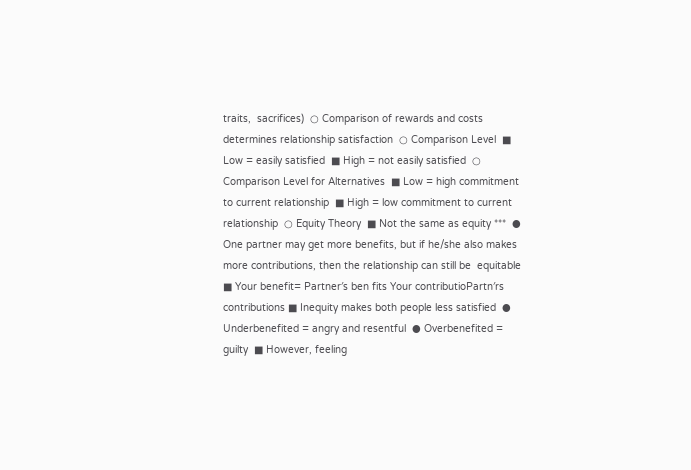traits,  sacrifices)  ○ Comparison of rewards and costs determines relationship satisfaction  ○ Comparison Level  ■ Low = easily satisfied  ■ High = not easily satisfied  ○ Comparison Level for Alternatives  ■ Low = high commitment to current relationship  ■ High = low commitment to current relationship  ○ Equity Theory  ■ Not the same as equity ***  ● One partner may get more benefits, but if he/she also makes  more contributions, then the relationship can still be  equitable  ■ Your benefit= Partner′s ben fits Your contributioPartn′rs contributions ■ Inequity makes both people less satisfied  ● Underbenefited = angry and resentful  ● Overbenefited = guilty  ■ However, feeling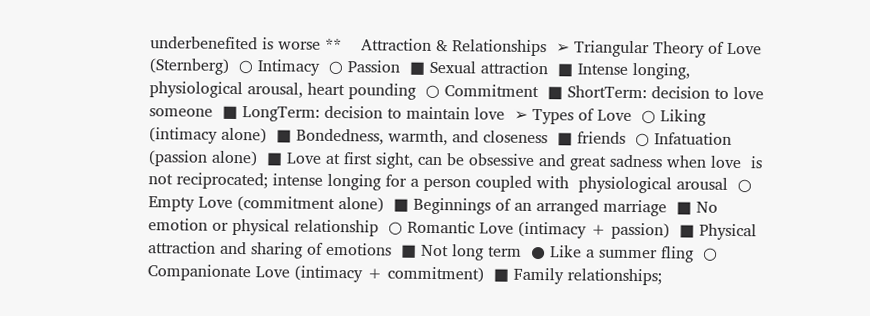underbenefited is worse **    Attraction & Relationships  ➢ Triangular Theory of Love (Sternberg)  ○ Intimacy  ○ Passion  ■ Sexual attraction  ■ Intense longing, physiological arousal, heart pounding  ○ Commitment  ■ ShortTerm: decision to love someone  ■ LongTerm: decision to maintain love  ➢ Types of Love  ○ Liking (intimacy alone)  ■ Bondedness, warmth, and closeness  ■ friends  ○ Infatuation (passion alone)  ■ Love at first sight, can be obsessive and great sadness when love  is not reciprocated; intense longing for a person coupled with  physiological arousal  ○ Empty Love (commitment alone)  ■ Beginnings of an arranged marriage  ■ No emotion or physical relationship  ○ Romantic Love (intimacy + passion)  ■ Physical attraction and sharing of emotions  ■ Not long term  ● Like a summer fling  ○ Companionate Love (intimacy + commitment)  ■ Family relationships;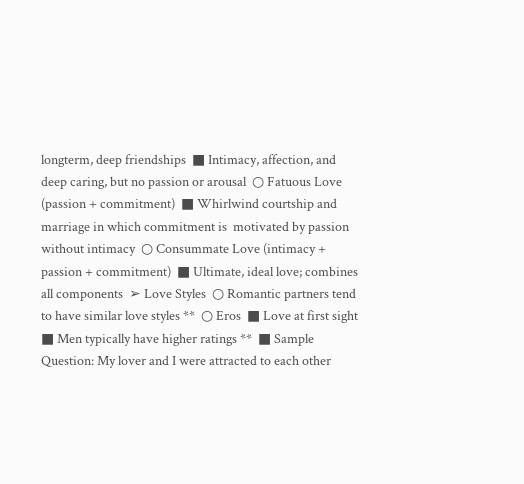longterm, deep friendships  ■ Intimacy, affection, and deep caring, but no passion or arousal  ○ Fatuous Love (passion + commitment)  ■ Whirlwind courtship and marriage in which commitment is  motivated by passion without intimacy  ○ Consummate Love (intimacy + passion + commitment)  ■ Ultimate, ideal love; combines  all components  ➢ Love Styles  ○ Romantic partners tend to have similar love styles **  ○ Eros  ■ Love at first sight  ■ Men typically have higher ratings **  ■ Sample Question: My lover and I were attracted to each other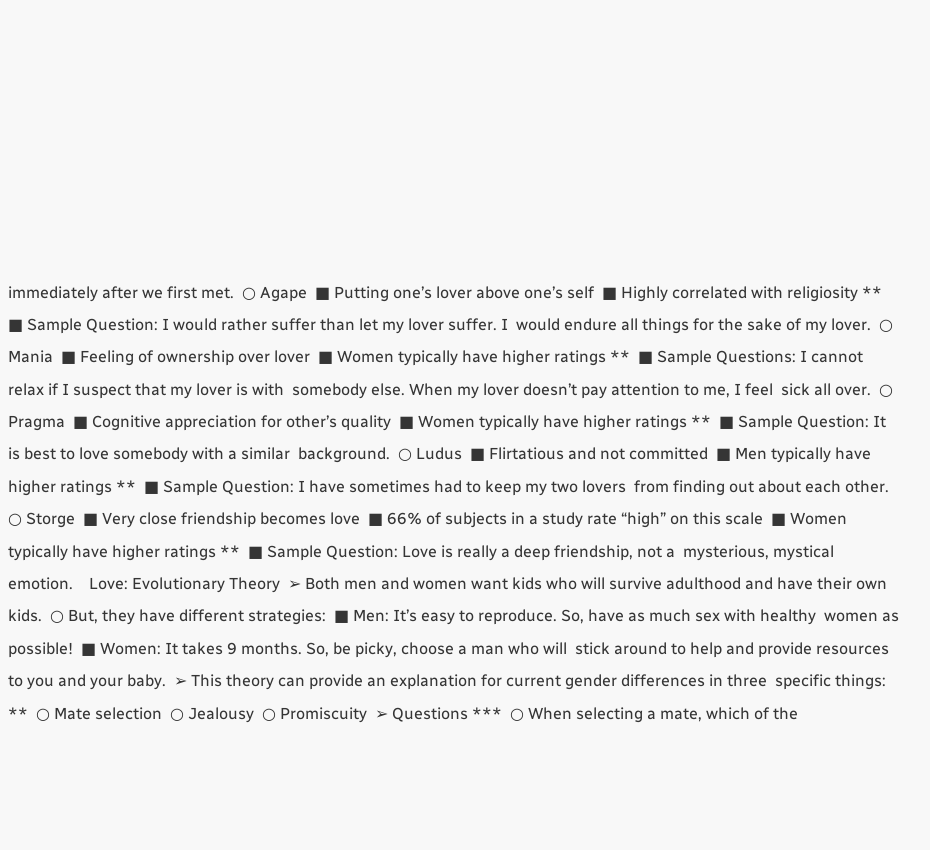immediately after we first met.  ○ Agape  ■ Putting one’s lover above one’s self  ■ Highly correlated with religiosity **  ■ Sample Question: I would rather suffer than let my lover suffer. I  would endure all things for the sake of my lover.  ○ Mania  ■ Feeling of ownership over lover  ■ Women typically have higher ratings **  ■ Sample Questions: I cannot relax if I suspect that my lover is with  somebody else. When my lover doesn’t pay attention to me, I feel  sick all over.  ○ Pragma  ■ Cognitive appreciation for other’s quality  ■ Women typically have higher ratings **  ■ Sample Question: It is best to love somebody with a similar  background.  ○ Ludus  ■ Flirtatious and not committed  ■ Men typically have higher ratings **  ■ Sample Question: I have sometimes had to keep my two lovers  from finding out about each other.  ○ Storge  ■ Very close friendship becomes love  ■ 66% of subjects in a study rate “high” on this scale  ■ Women typically have higher ratings **  ■ Sample Question: Love is really a deep friendship, not a  mysterious, mystical emotion.    Love: Evolutionary Theory  ➢ Both men and women want kids who will survive adulthood and have their own  kids.  ○ But, they have different strategies:  ■ Men: It’s easy to reproduce. So, have as much sex with healthy  women as possible!  ■ Women: It takes 9 months. So, be picky, choose a man who will  stick around to help and provide resources to you and your baby.  ➢ This theory can provide an explanation for current gender differences in three  specific things: **  ○ Mate selection  ○ Jealousy  ○ Promiscuity  ➢ Questions ***  ○ When selecting a mate, which of the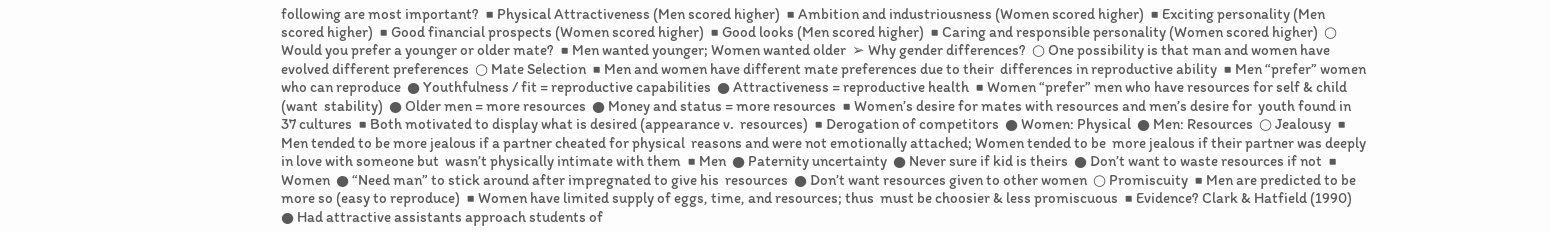following are most important?  ■ Physical Attractiveness (Men scored higher)  ■ Ambition and industriousness (Women scored higher)  ■ Exciting personality (Men scored higher)  ■ Good financial prospects (Women scored higher)  ■ Good looks (Men scored higher)  ■ Caring and responsible personality (Women scored higher)  ○ Would you prefer a younger or older mate?  ■ Men wanted younger; Women wanted older  ➢ Why gender differences?  ○ One possibility is that man and women have  evolved different preferences  ○ Mate Selection  ■ Men and women have different mate preferences due to their  differences in reproductive ability  ■ Men “prefer” women who can reproduce  ● Youthfulness / fit = reproductive capabilities  ● Attractiveness = reproductive health  ■ Women “prefer” men who have resources for self & child (want  stability)  ● Older men = more resources  ● Money and status = more resources  ■ Women’s desire for mates with resources and men’s desire for  youth found in 37 cultures  ■ Both motivated to display what is desired (appearance v.  resources)  ■ Derogation of competitors  ● Women: Physical  ● Men: Resources  ○ Jealousy  ■ Men tended to be more jealous if a partner cheated for physical  reasons and were not emotionally attached; Women tended to be  more jealous if their partner was deeply in love with someone but  wasn’t physically intimate with them  ■ Men  ● Paternity uncertainty  ● Never sure if kid is theirs  ● Don’t want to waste resources if not  ■ Women  ● “Need man” to stick around after impregnated to give his  resources  ● Don’t want resources given to other women  ○ Promiscuity  ■ Men are predicted to be more so (easy to reproduce)  ■ Women have limited supply of eggs, time, and resources; thus  must be choosier & less promiscuous  ■ Evidence? Clark & Hatfield (1990)  ● Had attractive assistants approach students of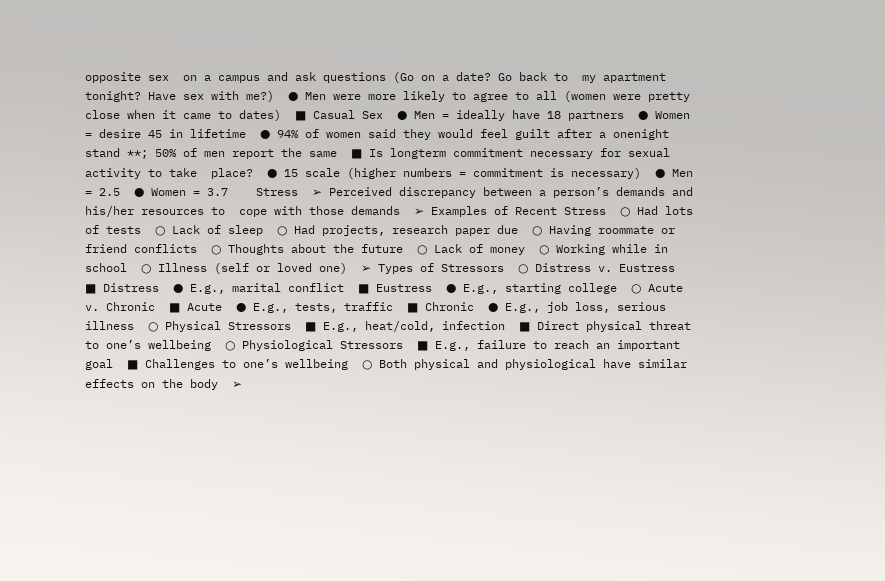opposite sex  on a campus and ask questions (Go on a date? Go back to  my apartment tonight? Have sex with me?)  ● Men were more likely to agree to all (women were pretty  close when it came to dates)  ■ Casual Sex  ● Men = ideally have 18 partners  ● Women = desire 45 in lifetime  ● 94% of women said they would feel guilt after a onenight  stand **; 50% of men report the same  ■ Is longterm commitment necessary for sexual activity to take  place?  ● 15 scale (higher numbers = commitment is necessary)  ● Men = 2.5  ● Women = 3.7    Stress  ➢ Perceived discrepancy between a person’s demands and his/her resources to  cope with those demands  ➢ Examples of Recent Stress  ○ Had lots of tests  ○ Lack of sleep  ○ Had projects, research paper due  ○ Having roommate or friend conflicts  ○ Thoughts about the future  ○ Lack of money  ○ Working while in school  ○ Illness (self or loved one)  ➢ Types of Stressors  ○ Distress v. Eustress  ■ Distress  ● E.g., marital conflict  ■ Eustress  ● E.g., starting college  ○ Acute v. Chronic  ■ Acute  ● E.g., tests, traffic  ■ Chronic  ● E.g., job loss, serious illness  ○ Physical Stressors  ■ E.g., heat/cold, infection  ■ Direct physical threat to one’s wellbeing  ○ Physiological Stressors  ■ E.g., failure to reach an important goal  ■ Challenges to one’s wellbeing  ○ Both physical and physiological have similar effects on the body  ➢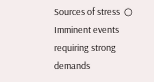Sources of stress  ○ Imminent events requiring strong demands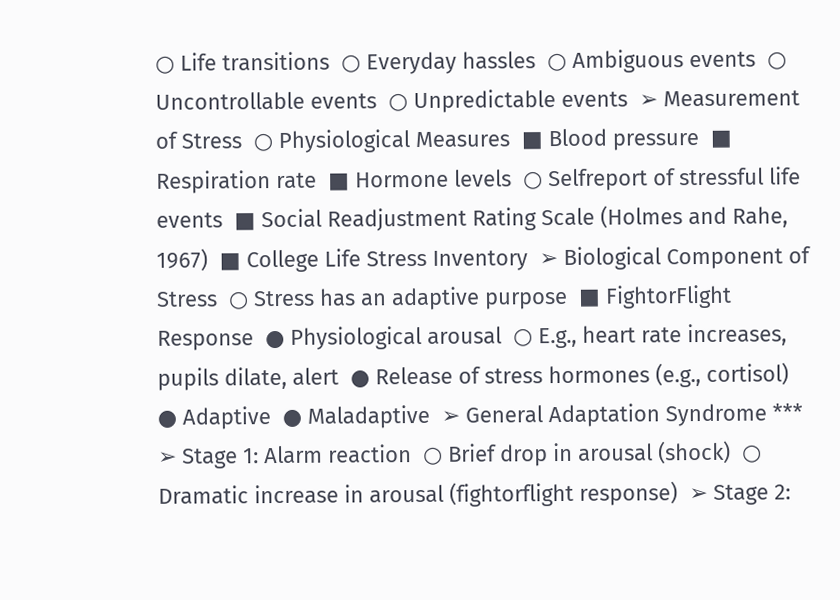○ Life transitions  ○ Everyday hassles  ○ Ambiguous events  ○ Uncontrollable events  ○ Unpredictable events  ➢ Measurement of Stress  ○ Physiological Measures  ■ Blood pressure  ■ Respiration rate  ■ Hormone levels  ○ Selfreport of stressful life events  ■ Social Readjustment Rating Scale (Holmes and Rahe, 1967)  ■ College Life Stress Inventory  ➢ Biological Component of Stress  ○ Stress has an adaptive purpose  ■ FightorFlight Response  ● Physiological arousal  ○ E.g., heart rate increases, pupils dilate, alert  ● Release of stress hormones (e.g., cortisol)  ● Adaptive  ● Maladaptive  ➢ General Adaptation Syndrome ***  ➢ Stage 1: Alarm reaction  ○ Brief drop in arousal (shock)  ○ Dramatic increase in arousal (fightorflight response)  ➢ Stage 2: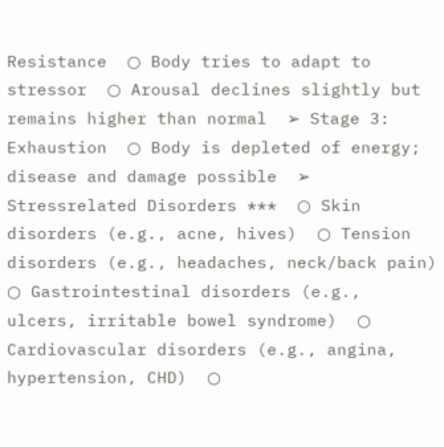Resistance  ○ Body tries to adapt to stressor  ○ Arousal declines slightly but remains higher than normal  ➢ Stage 3: Exhaustion  ○ Body is depleted of energy; disease and damage possible  ➢ Stressrelated Disorders ***  ○ Skin disorders (e.g., acne, hives)  ○ Tension disorders (e.g., headaches, neck/back pain)  ○ Gastrointestinal disorders (e.g., ulcers, irritable bowel syndrome)  ○ Cardiovascular disorders (e.g., angina, hypertension, CHD)  ○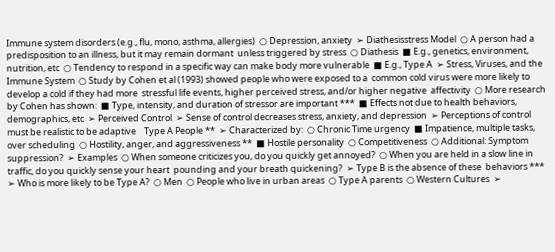Immune system disorders (e.g., flu, mono, asthma, allergies)  ○ Depression, anxiety  ➢ Diathesisstress Model  ○ A person had a predisposition to an illness, but it may remain dormant  unless triggered by stress  ○ Diathesis  ■ E.g., genetics, environment, nutrition, etc  ○ Tendency to respond in a specific way can make body more vulnerable  ■ E.g., Type A  ➢ Stress, Viruses, and the Immune System  ○ Study by Cohen et al (1993) showed people who were exposed to a  common cold virus were more likely to develop a cold if they had more  stressful life events, higher perceived stress, and/or higher negative  affectivity  ○ More research by Cohen has shown:  ■ Type, intensity, and duration of stressor are important ***  ■ Effects not due to health behaviors, demographics, etc  ➢ Perceived Control  ➢ Sense of control decreases stress, anxiety, and depression  ➢ Perceptions of control must be realistic to be adaptive    Type A People **  ➢ Characterized by:  ○ Chronic Time urgency  ■ Impatience, multiple tasks, over scheduling  ○ Hostility, anger, and aggressiveness **  ■ Hostile personality  ○ Competitiveness  ○ Additional: Symptom suppression?  ➢ Examples  ○ When someone criticizes you, do you quickly get annoyed?  ○ When you are held in a slow line in traffic, do you quickly sense your heart  pounding and your breath quickening?  ➢ Type B is the absence of these  behaviors ***  ➢ Who is more likely to be Type A?  ○ Men  ○ People who live in urban areas  ○ Type A parents  ○ Western Cultures  ➢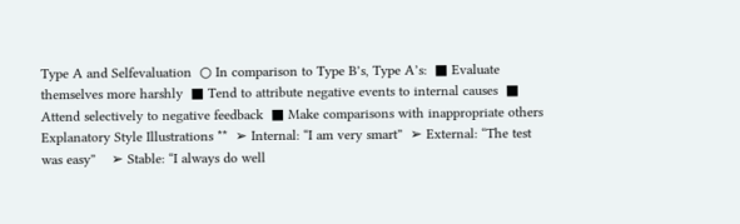Type A and Selfevaluation  ○ In comparison to Type B’s, Type A’s:  ■ Evaluate themselves more harshly  ■ Tend to attribute negative events to internal causes  ■ Attend selectively to negative feedback  ■ Make comparisons with inappropriate others    Explanatory Style Illustrations **  ➢ Internal: “I am very smart”  ➢ External: “The test was easy”    ➢ Stable: “I always do well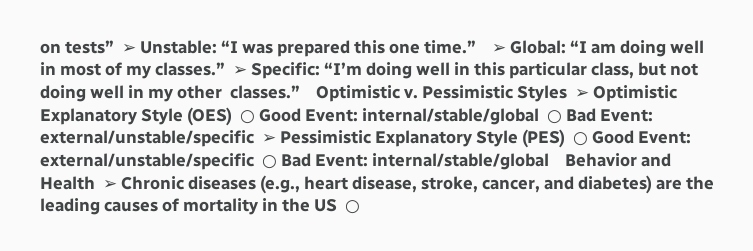on tests”  ➢ Unstable: “I was prepared this one time.”    ➢ Global: “I am doing well in most of my classes.”  ➢ Specific: “I’m doing well in this particular class, but not doing well in my other  classes.”    Optimistic v. Pessimistic Styles  ➢ Optimistic Explanatory Style (OES)  ○ Good Event: internal/stable/global  ○ Bad Event: external/unstable/specific  ➢ Pessimistic Explanatory Style (PES)  ○ Good Event: external/unstable/specific  ○ Bad Event: internal/stable/global    Behavior and Health  ➢ Chronic diseases (e.g., heart disease, stroke, cancer, and diabetes) are the  leading causes of mortality in the US  ○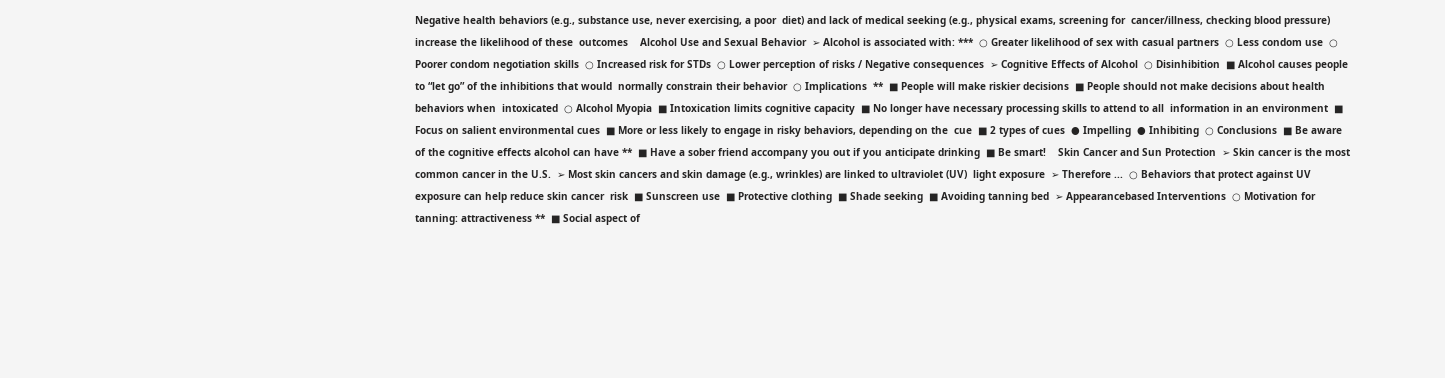Negative health behaviors (e.g., substance use, never exercising, a poor  diet) and lack of medical seeking (e.g., physical exams, screening for  cancer/illness, checking blood pressure) increase the likelihood of these  outcomes    Alcohol Use and Sexual Behavior  ➢ Alcohol is associated with: ***  ○ Greater likelihood of sex with casual partners  ○ Less condom use  ○ Poorer condom negotiation skills  ○ Increased risk for STDs  ○ Lower perception of risks / Negative consequences  ➢ Cognitive Effects of Alcohol  ○ Disinhibition  ■ Alcohol causes people to “let go” of the inhibitions that would  normally constrain their behavior  ○ Implications  **  ■ People will make riskier decisions  ■ People should not make decisions about health behaviors when  intoxicated  ○ Alcohol Myopia  ■ Intoxication limits cognitive capacity  ■ No longer have necessary processing skills to attend to all  information in an environment  ■ Focus on salient environmental cues  ■ More or less likely to engage in risky behaviors, depending on the  cue  ■ 2 types of cues  ● Impelling  ● Inhibiting  ○ Conclusions  ■ Be aware of the cognitive effects alcohol can have **  ■ Have a sober friend accompany you out if you anticipate drinking  ■ Be smart!    Skin Cancer and Sun Protection  ➢ Skin cancer is the most common cancer in the U.S.  ➢ Most skin cancers and skin damage (e.g., wrinkles) are linked to ultraviolet (UV)  light exposure  ➢ Therefore ...  ○ Behaviors that protect against UV exposure can help reduce skin cancer  risk  ■ Sunscreen use  ■ Protective clothing  ■ Shade seeking  ■ Avoiding tanning bed  ➢ Appearancebased Interventions  ○ Motivation for tanning: attractiveness **  ■ Social aspect of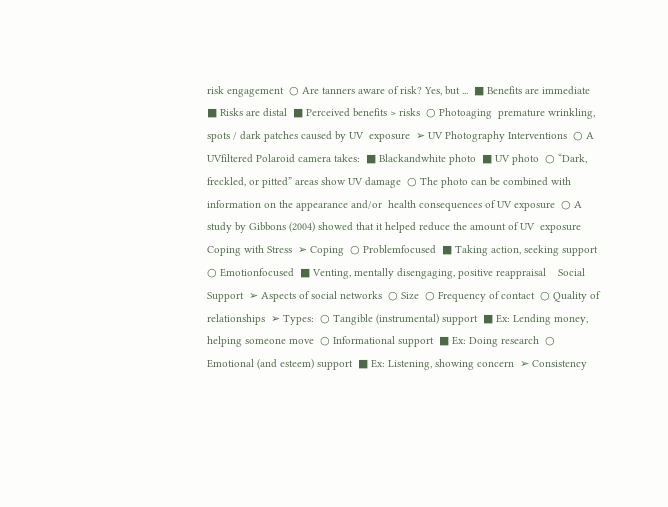risk engagement  ○ Are tanners aware of risk? Yes, but ...  ■ Benefits are immediate  ■ Risks are distal  ■ Perceived benefits > risks  ○ Photoaging  premature wrinkling, spots / dark patches caused by UV  exposure  ➢ UV Photography Interventions  ○ A UVfiltered Polaroid camera takes:  ■ Blackandwhite photo  ■ UV photo  ○ “Dark, freckled, or pitted” areas show UV damage  ○ The photo can be combined with information on the appearance and/or  health consequences of UV exposure  ○ A study by Gibbons (2004) showed that it helped reduce the amount of UV  exposure    Coping with Stress  ➢ Coping  ○ Problemfocused  ■ Taking action, seeking support  ○ Emotionfocused  ■ Venting, mentally disengaging, positive reappraisal    Social Support  ➢ Aspects of social networks  ○ Size  ○ Frequency of contact  ○ Quality of relationships  ➢ Types:  ○ Tangible (instrumental) support  ■ Ex: Lending money, helping someone move  ○ Informational support  ■ Ex: Doing research  ○ Emotional (and esteem) support  ■ Ex: Listening, showing concern  ➢ Consistency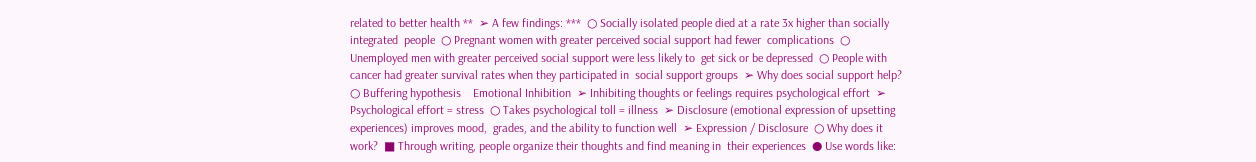related to better health **  ➢ A few findings: ***  ○ Socially isolated people died at a rate 3x higher than socially integrated  people  ○ Pregnant women with greater perceived social support had fewer  complications  ○ Unemployed men with greater perceived social support were less likely to  get sick or be depressed  ○ People with cancer had greater survival rates when they participated in  social support groups  ➢ Why does social support help?  ○ Buffering hypothesis    Emotional Inhibition  ➢ Inhibiting thoughts or feelings requires psychological effort  ➢ Psychological effort = stress  ○ Takes psychological toll = illness  ➢ Disclosure (emotional expression of upsetting experiences) improves mood,  grades, and the ability to function well  ➢ Expression / Disclosure  ○ Why does it work?  ■ Through writing, people organize their thoughts and find meaning in  their experiences  ● Use words like: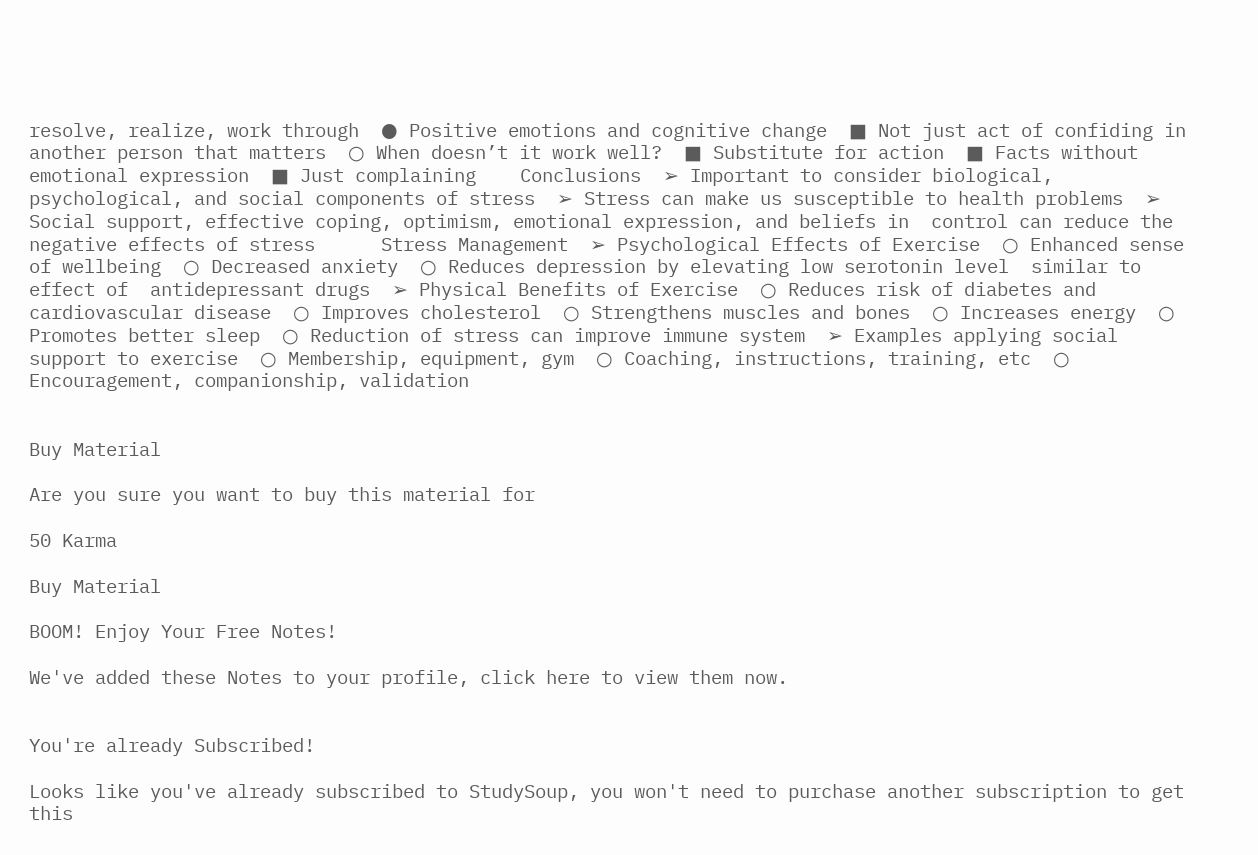resolve, realize, work through  ● Positive emotions and cognitive change  ■ Not just act of confiding in another person that matters  ○ When doesn’t it work well?  ■ Substitute for action  ■ Facts without emotional expression  ■ Just complaining    Conclusions  ➢ Important to consider biological, psychological, and social components of stress  ➢ Stress can make us susceptible to health problems  ➢ Social support, effective coping, optimism, emotional expression, and beliefs in  control can reduce the negative effects of stress      Stress Management  ➢ Psychological Effects of Exercise  ○ Enhanced sense of wellbeing  ○ Decreased anxiety  ○ Reduces depression by elevating low serotonin level  similar to effect of  antidepressant drugs  ➢ Physical Benefits of Exercise  ○ Reduces risk of diabetes and cardiovascular disease  ○ Improves cholesterol  ○ Strengthens muscles and bones  ○ Increases energy  ○ Promotes better sleep  ○ Reduction of stress can improve immune system  ➢ Examples applying social support to exercise  ○ Membership, equipment, gym  ○ Coaching, instructions, training, etc  ○ Encouragement, companionship, validation


Buy Material

Are you sure you want to buy this material for

50 Karma

Buy Material

BOOM! Enjoy Your Free Notes!

We've added these Notes to your profile, click here to view them now.


You're already Subscribed!

Looks like you've already subscribed to StudySoup, you won't need to purchase another subscription to get this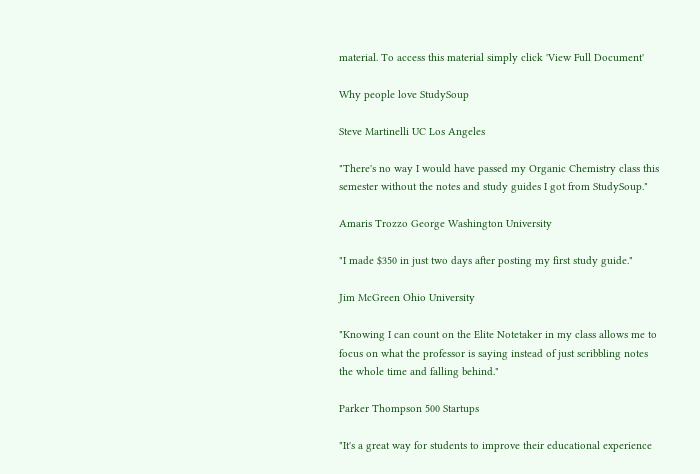material. To access this material simply click 'View Full Document'

Why people love StudySoup

Steve Martinelli UC Los Angeles

"There's no way I would have passed my Organic Chemistry class this semester without the notes and study guides I got from StudySoup."

Amaris Trozzo George Washington University

"I made $350 in just two days after posting my first study guide."

Jim McGreen Ohio University

"Knowing I can count on the Elite Notetaker in my class allows me to focus on what the professor is saying instead of just scribbling notes the whole time and falling behind."

Parker Thompson 500 Startups

"It's a great way for students to improve their educational experience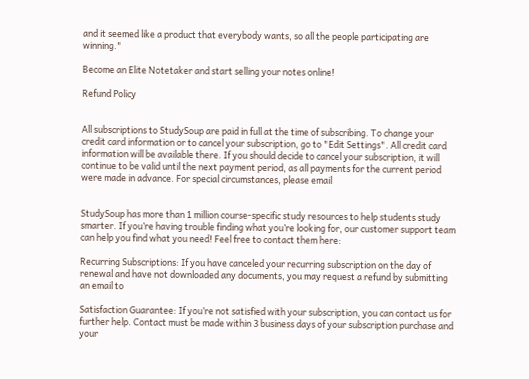and it seemed like a product that everybody wants, so all the people participating are winning."

Become an Elite Notetaker and start selling your notes online!

Refund Policy


All subscriptions to StudySoup are paid in full at the time of subscribing. To change your credit card information or to cancel your subscription, go to "Edit Settings". All credit card information will be available there. If you should decide to cancel your subscription, it will continue to be valid until the next payment period, as all payments for the current period were made in advance. For special circumstances, please email


StudySoup has more than 1 million course-specific study resources to help students study smarter. If you’re having trouble finding what you’re looking for, our customer support team can help you find what you need! Feel free to contact them here:

Recurring Subscriptions: If you have canceled your recurring subscription on the day of renewal and have not downloaded any documents, you may request a refund by submitting an email to

Satisfaction Guarantee: If you’re not satisfied with your subscription, you can contact us for further help. Contact must be made within 3 business days of your subscription purchase and your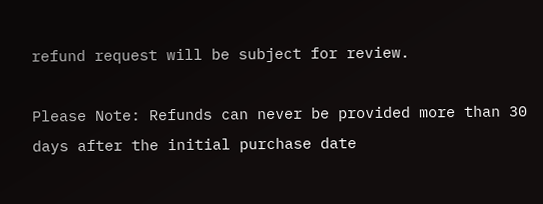refund request will be subject for review.

Please Note: Refunds can never be provided more than 30 days after the initial purchase date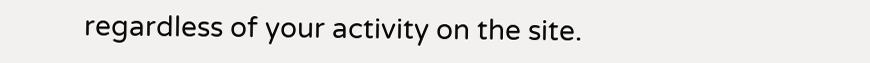regardless of your activity on the site.